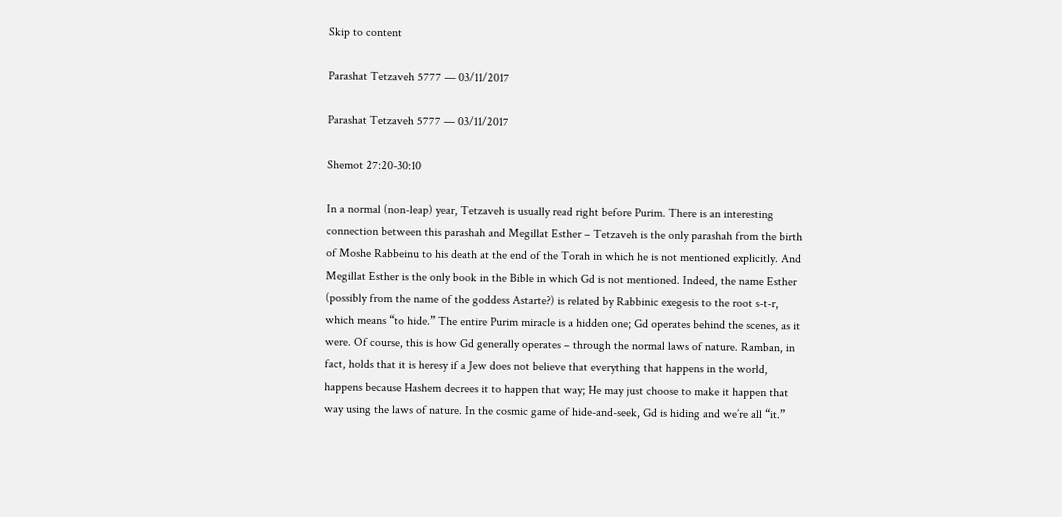Skip to content

Parashat Tetzaveh 5777 — 03/11/2017

Parashat Tetzaveh 5777 — 03/11/2017

Shemot 27:20-30:10

In a normal (non-leap) year, Tetzaveh is usually read right before Purim. There is an interesting connection between this parashah and Megillat Esther – Tetzaveh is the only parashah from the birth of Moshe Rabbeinu to his death at the end of the Torah in which he is not mentioned explicitly. And Megillat Esther is the only book in the Bible in which Gd is not mentioned. Indeed, the name Esther (possibly from the name of the goddess Astarte?) is related by Rabbinic exegesis to the root s-t-r, which means “to hide.” The entire Purim miracle is a hidden one; Gd operates behind the scenes, as it were. Of course, this is how Gd generally operates – through the normal laws of nature. Ramban, in fact, holds that it is heresy if a Jew does not believe that everything that happens in the world, happens because Hashem decrees it to happen that way; He may just choose to make it happen that way using the laws of nature. In the cosmic game of hide-and-seek, Gd is hiding and we’re all “it.”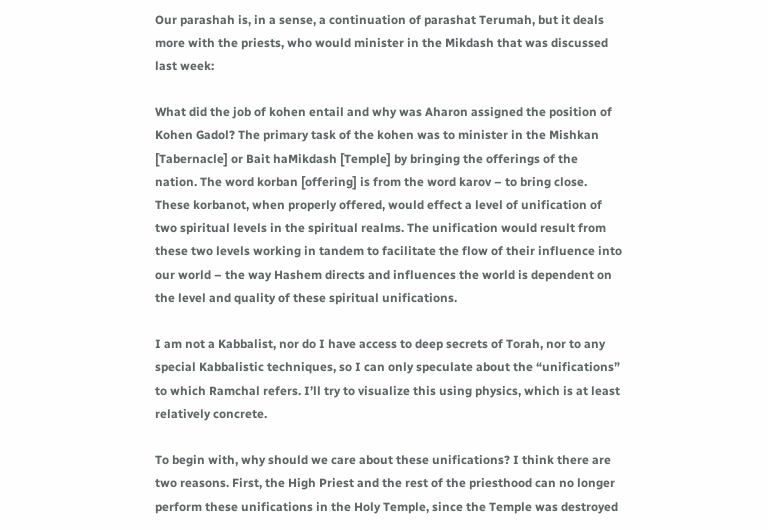Our parashah is, in a sense, a continuation of parashat Terumah, but it deals more with the priests, who would minister in the Mikdash that was discussed last week:

What did the job of kohen entail and why was Aharon assigned the position of Kohen Gadol? The primary task of the kohen was to minister in the Mishkan [Tabernacle] or Bait haMikdash [Temple] by bringing the offerings of the nation. The word korban [offering] is from the word karov – to bring close. These korbanot, when properly offered, would effect a level of unification of two spiritual levels in the spiritual realms. The unification would result from these two levels working in tandem to facilitate the flow of their influence into our world – the way Hashem directs and influences the world is dependent on the level and quality of these spiritual unifications.

I am not a Kabbalist, nor do I have access to deep secrets of Torah, nor to any special Kabbalistic techniques, so I can only speculate about the “unifications” to which Ramchal refers. I’ll try to visualize this using physics, which is at least relatively concrete.

To begin with, why should we care about these unifications? I think there are two reasons. First, the High Priest and the rest of the priesthood can no longer perform these unifications in the Holy Temple, since the Temple was destroyed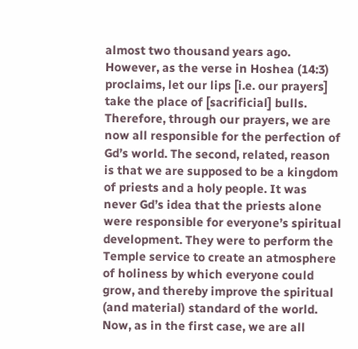almost two thousand years ago. However, as the verse in Hoshea (14:3) proclaims, let our lips [i.e. our prayers] take the place of [sacrificial] bulls. Therefore, through our prayers, we are now all responsible for the perfection of Gd’s world. The second, related, reason is that we are supposed to be a kingdom of priests and a holy people. It was never Gd’s idea that the priests alone were responsible for everyone’s spiritual development. They were to perform the Temple service to create an atmosphere of holiness by which everyone could grow, and thereby improve the spiritual (and material) standard of the world. Now, as in the first case, we are all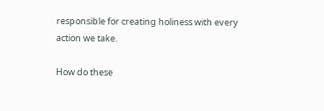responsible for creating holiness with every action we take.

How do these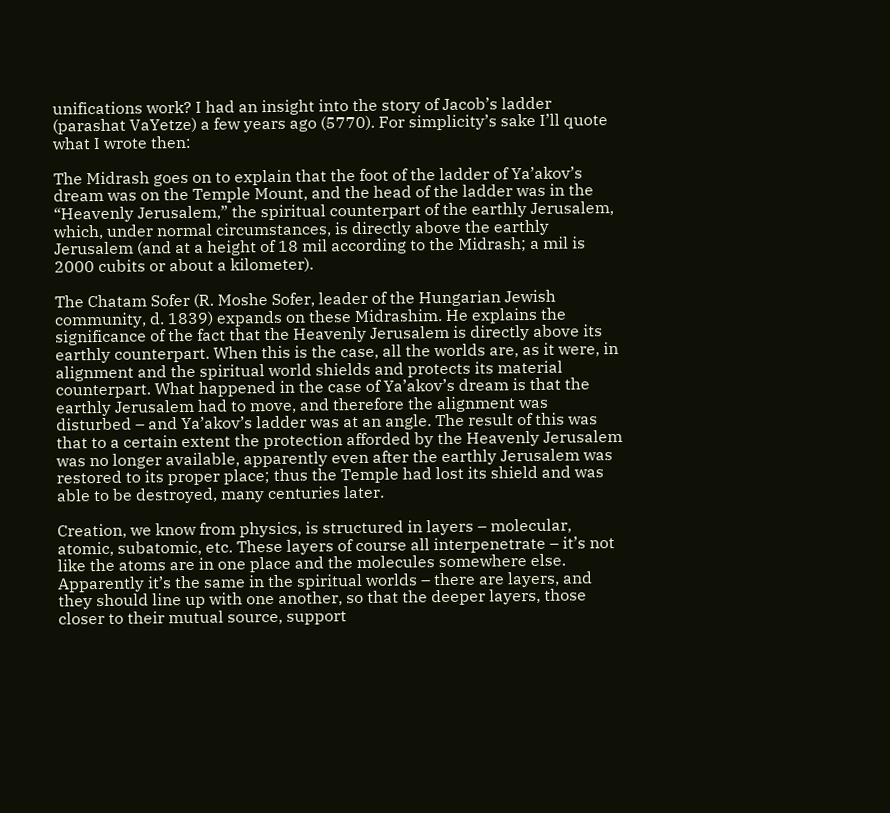unifications work? I had an insight into the story of Jacob’s ladder (parashat VaYetze) a few years ago (5770). For simplicity’s sake I’ll quote what I wrote then:

The Midrash goes on to explain that the foot of the ladder of Ya’akov’s dream was on the Temple Mount, and the head of the ladder was in the “Heavenly Jerusalem,” the spiritual counterpart of the earthly Jerusalem, which, under normal circumstances, is directly above the earthly Jerusalem (and at a height of 18 mil according to the Midrash; a mil is 2000 cubits or about a kilometer).

The Chatam Sofer (R. Moshe Sofer, leader of the Hungarian Jewish community, d. 1839) expands on these Midrashim. He explains the significance of the fact that the Heavenly Jerusalem is directly above its earthly counterpart. When this is the case, all the worlds are, as it were, in alignment and the spiritual world shields and protects its material counterpart. What happened in the case of Ya’akov’s dream is that the earthly Jerusalem had to move, and therefore the alignment was disturbed – and Ya’akov’s ladder was at an angle. The result of this was that to a certain extent the protection afforded by the Heavenly Jerusalem was no longer available, apparently even after the earthly Jerusalem was restored to its proper place; thus the Temple had lost its shield and was able to be destroyed, many centuries later.

Creation, we know from physics, is structured in layers – molecular, atomic, subatomic, etc. These layers of course all interpenetrate – it’s not like the atoms are in one place and the molecules somewhere else. Apparently it’s the same in the spiritual worlds – there are layers, and they should line up with one another, so that the deeper layers, those closer to their mutual source, support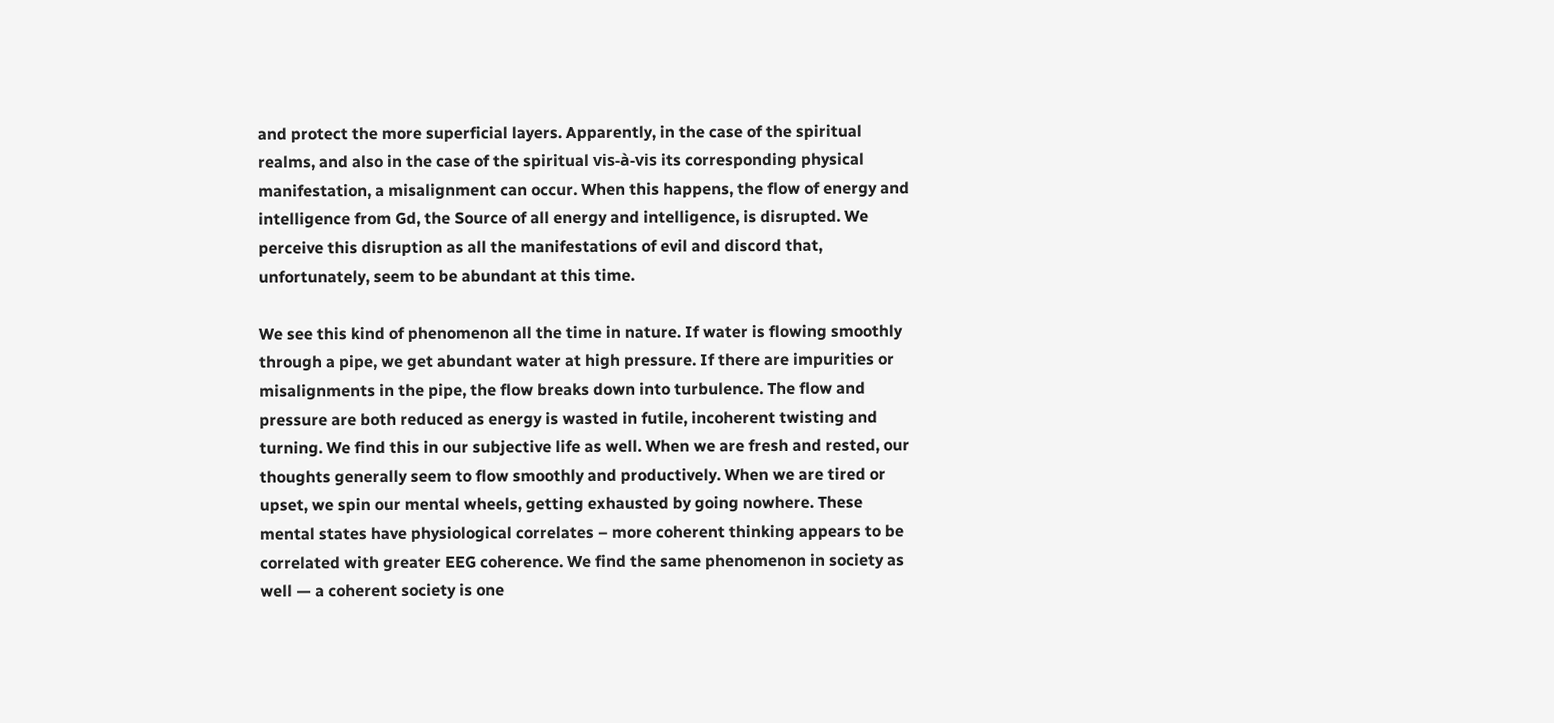and protect the more superficial layers. Apparently, in the case of the spiritual realms, and also in the case of the spiritual vis-à-vis its corresponding physical manifestation, a misalignment can occur. When this happens, the flow of energy and intelligence from Gd, the Source of all energy and intelligence, is disrupted. We perceive this disruption as all the manifestations of evil and discord that, unfortunately, seem to be abundant at this time.

We see this kind of phenomenon all the time in nature. If water is flowing smoothly through a pipe, we get abundant water at high pressure. If there are impurities or misalignments in the pipe, the flow breaks down into turbulence. The flow and pressure are both reduced as energy is wasted in futile, incoherent twisting and turning. We find this in our subjective life as well. When we are fresh and rested, our thoughts generally seem to flow smoothly and productively. When we are tired or upset, we spin our mental wheels, getting exhausted by going nowhere. These mental states have physiological correlates – more coherent thinking appears to be correlated with greater EEG coherence. We find the same phenomenon in society as well — a coherent society is one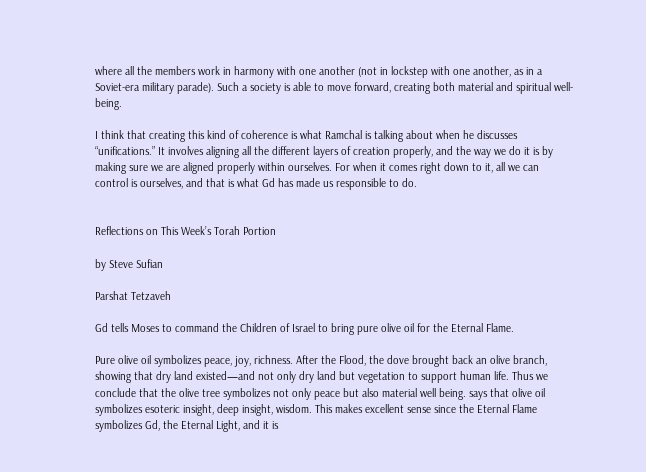where all the members work in harmony with one another (not in lockstep with one another, as in a Soviet-era military parade). Such a society is able to move forward, creating both material and spiritual well-being.

I think that creating this kind of coherence is what Ramchal is talking about when he discusses “unifications.” It involves aligning all the different layers of creation properly, and the way we do it is by making sure we are aligned properly within ourselves. For when it comes right down to it, all we can control is ourselves, and that is what Gd has made us responsible to do.


Reflections on This Week’s Torah Portion

by Steve Sufian

Parshat Tetzaveh

Gd tells Moses to command the Children of Israel to bring pure olive oil for the Eternal Flame.

Pure olive oil symbolizes peace, joy, richness. After the Flood, the dove brought back an olive branch, showing that dry land existed—and not only dry land but vegetation to support human life. Thus we conclude that the olive tree symbolizes not only peace but also material well being. says that olive oil symbolizes esoteric insight, deep insight, wisdom. This makes excellent sense since the Eternal Flame symbolizes Gd, the Eternal Light, and it is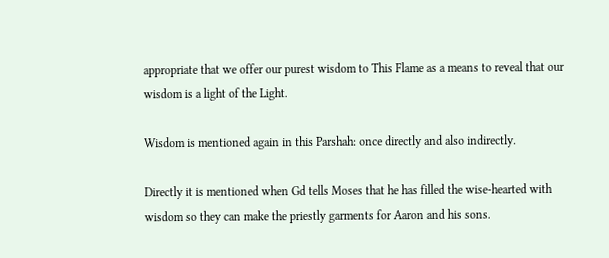appropriate that we offer our purest wisdom to This Flame as a means to reveal that our wisdom is a light of the Light.

Wisdom is mentioned again in this Parshah: once directly and also indirectly.

Directly it is mentioned when Gd tells Moses that he has filled the wise-hearted with wisdom so they can make the priestly garments for Aaron and his sons.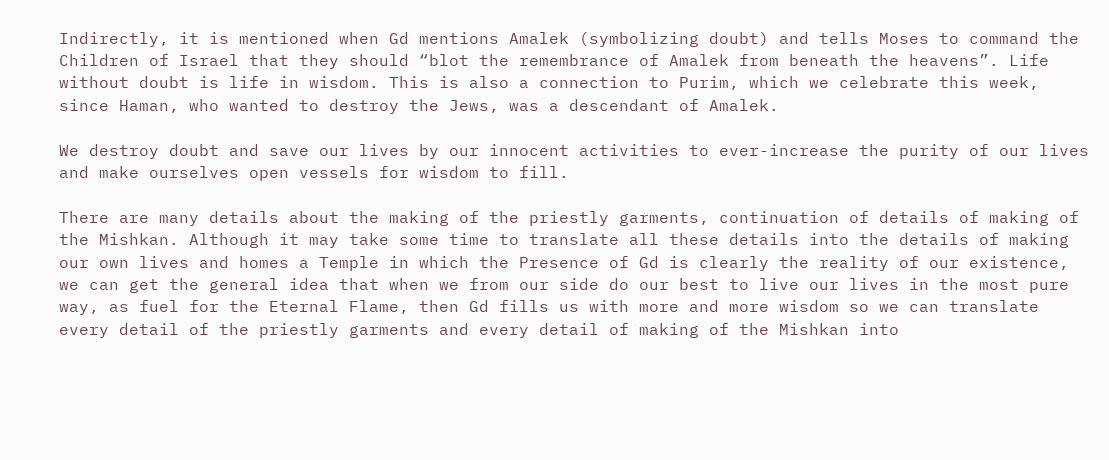Indirectly, it is mentioned when Gd mentions Amalek (symbolizing doubt) and tells Moses to command the Children of Israel that they should “blot the remembrance of Amalek from beneath the heavens”. Life without doubt is life in wisdom. This is also a connection to Purim, which we celebrate this week, since Haman, who wanted to destroy the Jews, was a descendant of Amalek.

We destroy doubt and save our lives by our innocent activities to ever-increase the purity of our lives and make ourselves open vessels for wisdom to fill.

There are many details about the making of the priestly garments, continuation of details of making of the Mishkan. Although it may take some time to translate all these details into the details of making our own lives and homes a Temple in which the Presence of Gd is clearly the reality of our existence, we can get the general idea that when we from our side do our best to live our lives in the most pure way, as fuel for the Eternal Flame, then Gd fills us with more and more wisdom so we can translate every detail of the priestly garments and every detail of making of the Mishkan into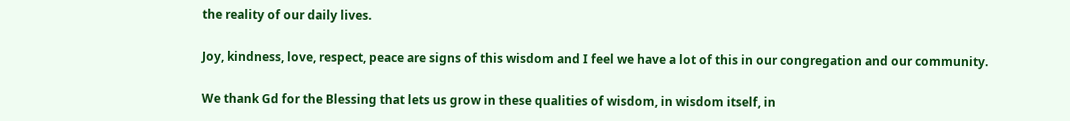the reality of our daily lives.

Joy, kindness, love, respect, peace are signs of this wisdom and I feel we have a lot of this in our congregation and our community.

We thank Gd for the Blessing that lets us grow in these qualities of wisdom, in wisdom itself, in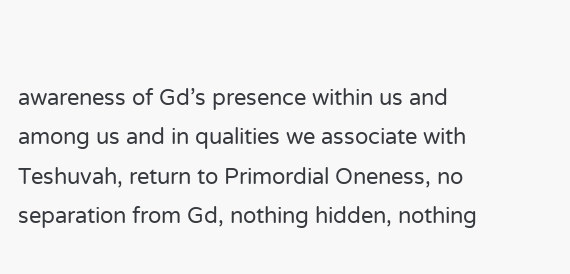awareness of Gd’s presence within us and among us and in qualities we associate with Teshuvah, return to Primordial Oneness, no separation from Gd, nothing hidden, nothing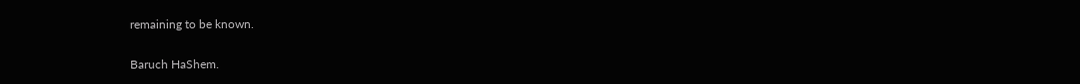remaining to be known.

Baruch HaShem.